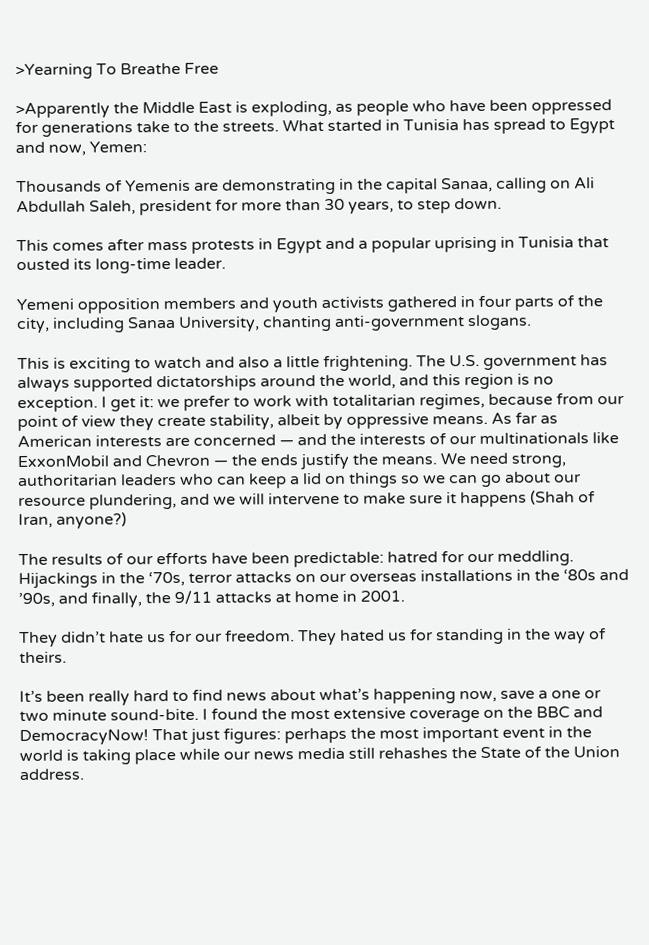>Yearning To Breathe Free

>Apparently the Middle East is exploding, as people who have been oppressed for generations take to the streets. What started in Tunisia has spread to Egypt and now, Yemen:

Thousands of Yemenis are demonstrating in the capital Sanaa, calling on Ali Abdullah Saleh, president for more than 30 years, to step down.

This comes after mass protests in Egypt and a popular uprising in Tunisia that ousted its long-time leader.

Yemeni opposition members and youth activists gathered in four parts of the city, including Sanaa University, chanting anti-government slogans.

This is exciting to watch and also a little frightening. The U.S. government has always supported dictatorships around the world, and this region is no exception. I get it: we prefer to work with totalitarian regimes, because from our point of view they create stability, albeit by oppressive means. As far as American interests are concerned — and the interests of our multinationals like ExxonMobil and Chevron — the ends justify the means. We need strong, authoritarian leaders who can keep a lid on things so we can go about our resource plundering, and we will intervene to make sure it happens (Shah of Iran, anyone?)

The results of our efforts have been predictable: hatred for our meddling. Hijackings in the ‘70s, terror attacks on our overseas installations in the ‘80s and ’90s, and finally, the 9/11 attacks at home in 2001.

They didn’t hate us for our freedom. They hated us for standing in the way of theirs.

It’s been really hard to find news about what’s happening now, save a one or two minute sound-bite. I found the most extensive coverage on the BBC and DemocracyNow! That just figures: perhaps the most important event in the world is taking place while our news media still rehashes the State of the Union address.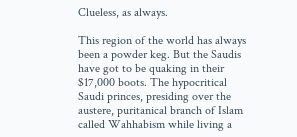Clueless, as always.

This region of the world has always been a powder keg. But the Saudis have got to be quaking in their $17,000 boots. The hypocritical Saudi princes, presiding over the austere, puritanical branch of Islam called Wahhabism while living a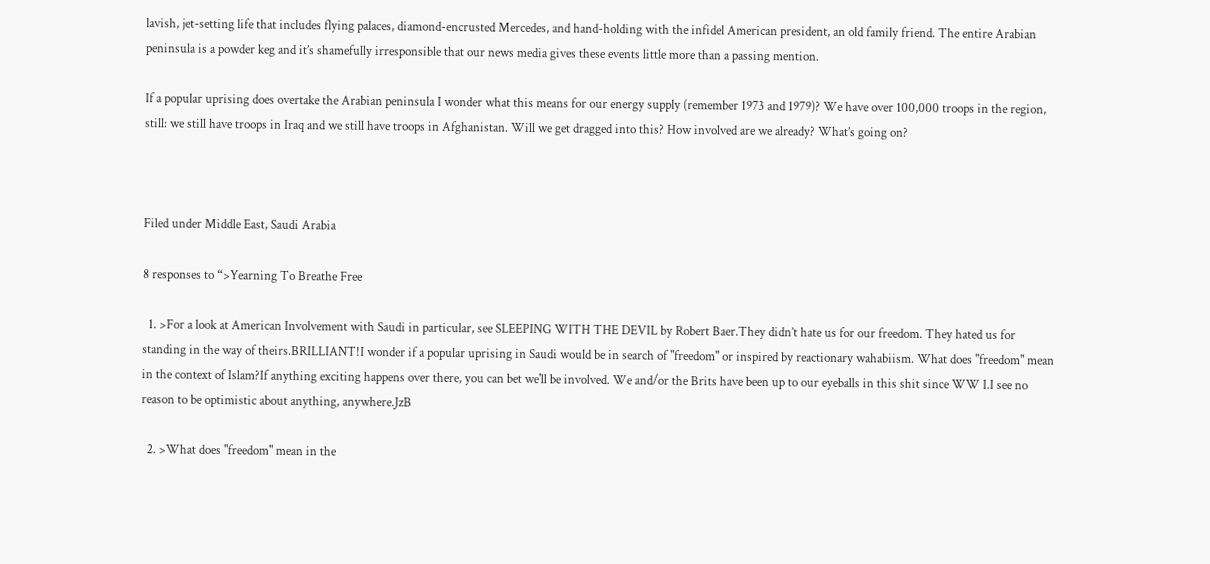lavish, jet-setting life that includes flying palaces, diamond-encrusted Mercedes, and hand-holding with the infidel American president, an old family friend. The entire Arabian peninsula is a powder keg and it’s shamefully irresponsible that our news media gives these events little more than a passing mention.

If a popular uprising does overtake the Arabian peninsula I wonder what this means for our energy supply (remember 1973 and 1979)? We have over 100,000 troops in the region, still: we still have troops in Iraq and we still have troops in Afghanistan. Will we get dragged into this? How involved are we already? What’s going on?



Filed under Middle East, Saudi Arabia

8 responses to “>Yearning To Breathe Free

  1. >For a look at American Involvement with Saudi in particular, see SLEEPING WITH THE DEVIL by Robert Baer.They didn’t hate us for our freedom. They hated us for standing in the way of theirs.BRILLIANT!I wonder if a popular uprising in Saudi would be in search of "freedom" or inspired by reactionary wahabiism. What does "freedom" mean in the context of Islam?If anything exciting happens over there, you can bet we'll be involved. We and/or the Brits have been up to our eyeballs in this shit since WW I.I see no reason to be optimistic about anything, anywhere.JzB

  2. >What does "freedom" mean in the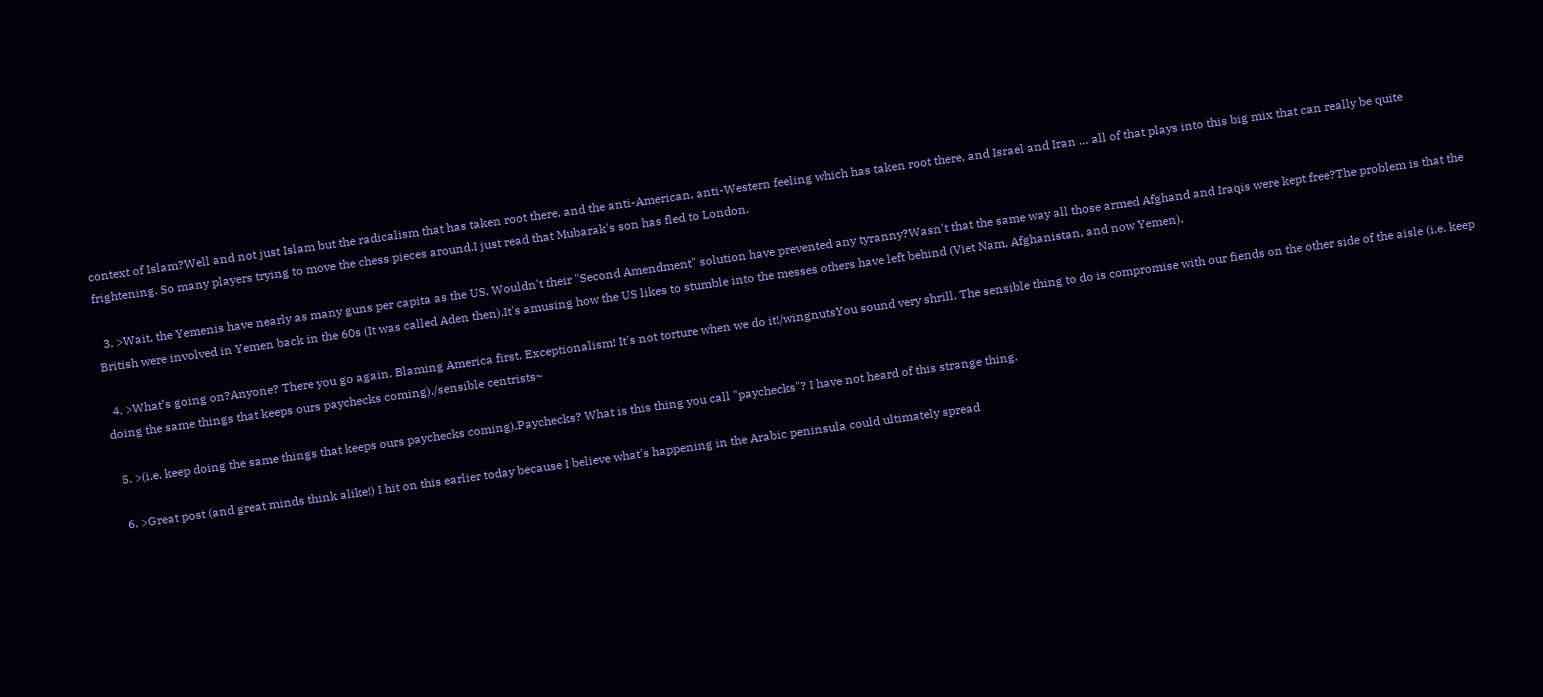context of Islam?Well and not just Islam but the radicalism that has taken root there, and the anti-American, anti-Western feeling which has taken root there, and Israel and Iran … all of that plays into this big mix that can really be quite frightening. So many players trying to move the chess pieces around.I just read that Mubarak's son has fled to London.

  3. >Wait, the Yemenis have nearly as many guns per capita as the US. Wouldn't their "Second Amendment" solution have prevented any tyranny?Wasn't that the same way all those armed Afghand and Iraqis were kept free?The problem is that the British were involved in Yemen back in the 60s (It was called Aden then).It's amusing how the US likes to stumble into the messes others have left behind (Viet Nam, Afghanistan, and now Yemen).

  4. >What’s going on?Anyone? There you go again. Blaming America first. Exceptionalism! It's not torture when we do it!/wingnutsYou sound very shrill. The sensible thing to do is compromise with our fiends on the other side of the aisle (i.e. keep doing the same things that keeps ours paychecks coming)./sensible centrists~

  5. >(i.e. keep doing the same things that keeps ours paychecks coming).Paychecks? What is this thing you call "paychecks"? I have not heard of this strange thing.

  6. >Great post (and great minds think alike!) I hit on this earlier today because I believe what's happening in the Arabic peninsula could ultimately spread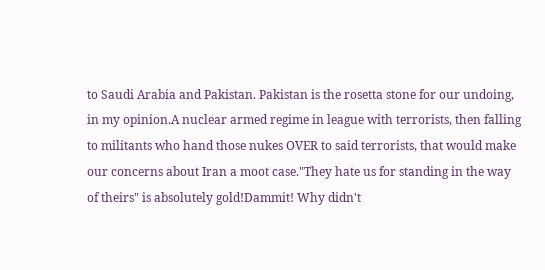to Saudi Arabia and Pakistan. Pakistan is the rosetta stone for our undoing, in my opinion.A nuclear armed regime in league with terrorists, then falling to militants who hand those nukes OVER to said terrorists, that would make our concerns about Iran a moot case."They hate us for standing in the way of theirs" is absolutely gold!Dammit! Why didn't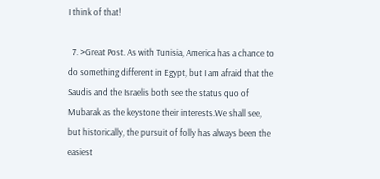I think of that!

  7. >Great Post. As with Tunisia, America has a chance to do something different in Egypt, but I am afraid that the Saudis and the Israelis both see the status quo of Mubarak as the keystone their interests.We shall see, but historically, the pursuit of folly has always been the easiest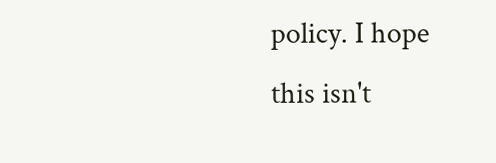policy. I hope this isn't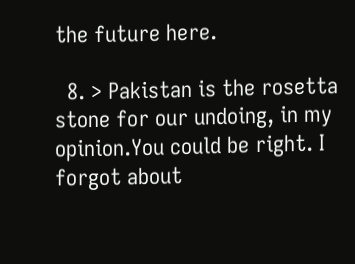the future here.

  8. > Pakistan is the rosetta stone for our undoing, in my opinion.You could be right. I forgot about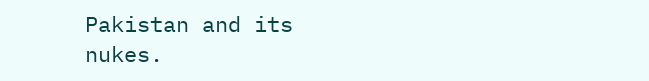Pakistan and its nukes.